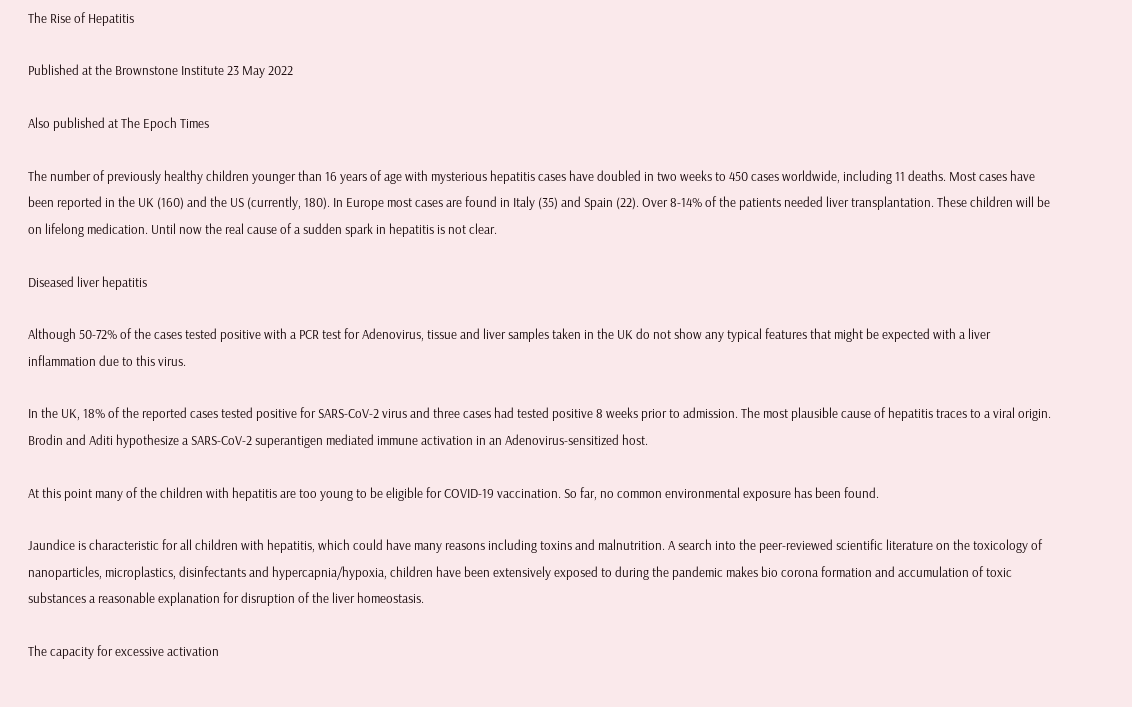The Rise of Hepatitis

Published at the Brownstone Institute 23 May 2022

Also published at The Epoch Times

The number of previously healthy children younger than 16 years of age with mysterious hepatitis cases have doubled in two weeks to 450 cases worldwide, including 11 deaths. Most cases have been reported in the UK (160) and the US (currently, 180). In Europe most cases are found in Italy (35) and Spain (22). Over 8-14% of the patients needed liver transplantation. These children will be on lifelong medication. Until now the real cause of a sudden spark in hepatitis is not clear.

Diseased liver hepatitis

Although 50-72% of the cases tested positive with a PCR test for Adenovirus, tissue and liver samples taken in the UK do not show any typical features that might be expected with a liver inflammation due to this virus.

In the UK, 18% of the reported cases tested positive for SARS-CoV-2 virus and three cases had tested positive 8 weeks prior to admission. The most plausible cause of hepatitis traces to a viral origin. Brodin and Aditi hypothesize a SARS-CoV-2 superantigen mediated immune activation in an Adenovirus-sensitized host.

At this point many of the children with hepatitis are too young to be eligible for COVID-19 vaccination. So far, no common environmental exposure has been found.

Jaundice is characteristic for all children with hepatitis, which could have many reasons including toxins and malnutrition. A search into the peer-reviewed scientific literature on the toxicology of nanoparticles, microplastics, disinfectants and hypercapnia/hypoxia, children have been extensively exposed to during the pandemic makes bio corona formation and accumulation of toxic substances a reasonable explanation for disruption of the liver homeostasis.

The capacity for excessive activation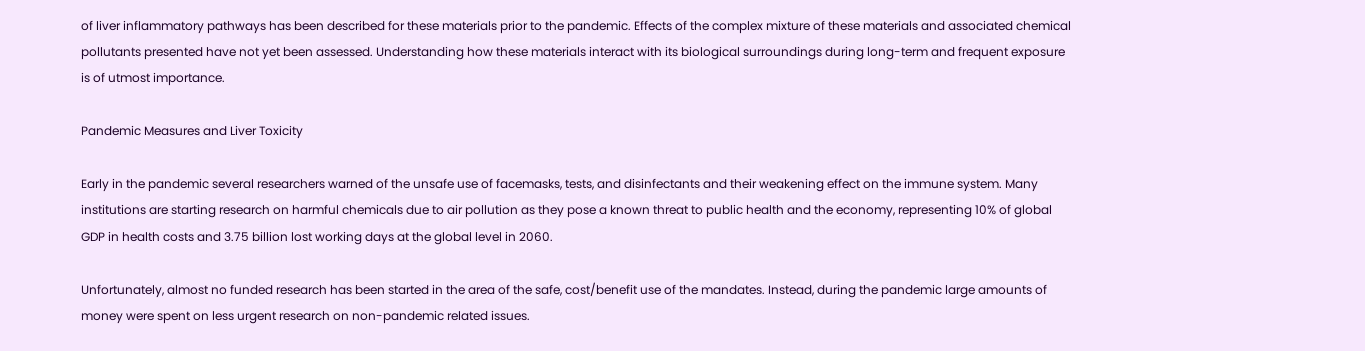of liver inflammatory pathways has been described for these materials prior to the pandemic. Effects of the complex mixture of these materials and associated chemical pollutants presented have not yet been assessed. Understanding how these materials interact with its biological surroundings during long-term and frequent exposure is of utmost importance.

Pandemic Measures and Liver Toxicity

Early in the pandemic several researchers warned of the unsafe use of facemasks, tests, and disinfectants and their weakening effect on the immune system. Many institutions are starting research on harmful chemicals due to air pollution as they pose a known threat to public health and the economy, representing 10% of global GDP in health costs and 3.75 billion lost working days at the global level in 2060.

Unfortunately, almost no funded research has been started in the area of the safe, cost/benefit use of the mandates. Instead, during the pandemic large amounts of money were spent on less urgent research on non-pandemic related issues.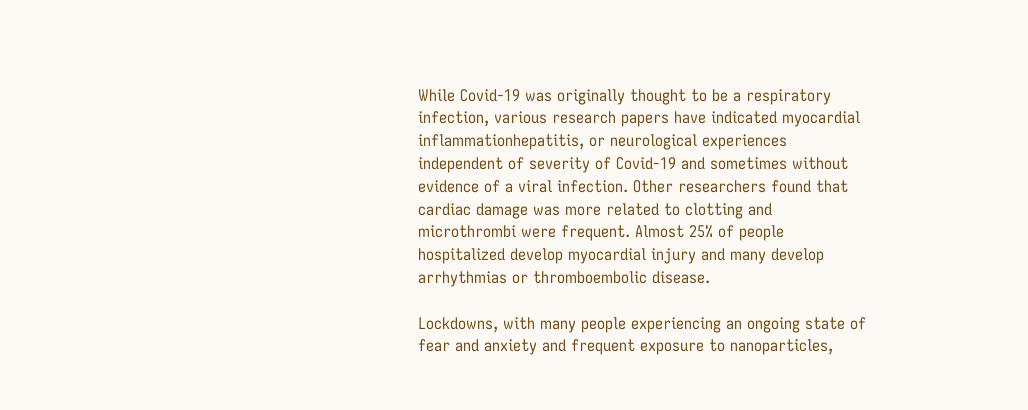While Covid-19 was originally thought to be a respiratory infection, various research papers have indicated myocardial inflammationhepatitis, or neurological experiences independent of severity of Covid-19 and sometimes without evidence of a viral infection. Other researchers found that cardiac damage was more related to clotting and microthrombi were frequent. Almost 25% of people hospitalized develop myocardial injury and many develop arrhythmias or thromboembolic disease.

Lockdowns, with many people experiencing an ongoing state of fear and anxiety and frequent exposure to nanoparticles,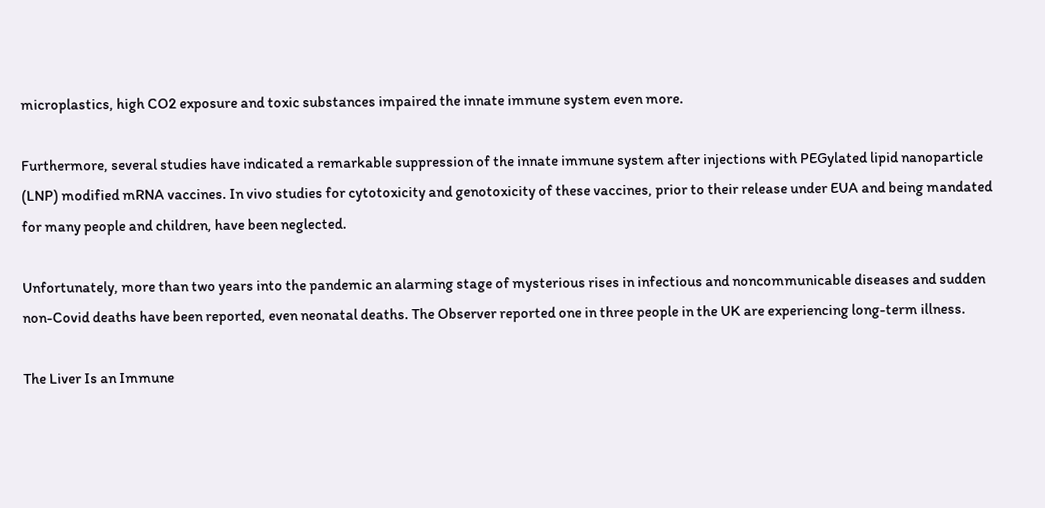microplastics, high CO2 exposure and toxic substances impaired the innate immune system even more.

Furthermore, several studies have indicated a remarkable suppression of the innate immune system after injections with PEGylated lipid nanoparticle (LNP) modified mRNA vaccines. In vivo studies for cytotoxicity and genotoxicity of these vaccines, prior to their release under EUA and being mandated for many people and children, have been neglected.

Unfortunately, more than two years into the pandemic an alarming stage of mysterious rises in infectious and noncommunicable diseases and sudden non-Covid deaths have been reported, even neonatal deaths. The Observer reported one in three people in the UK are experiencing long-term illness.

The Liver Is an Immune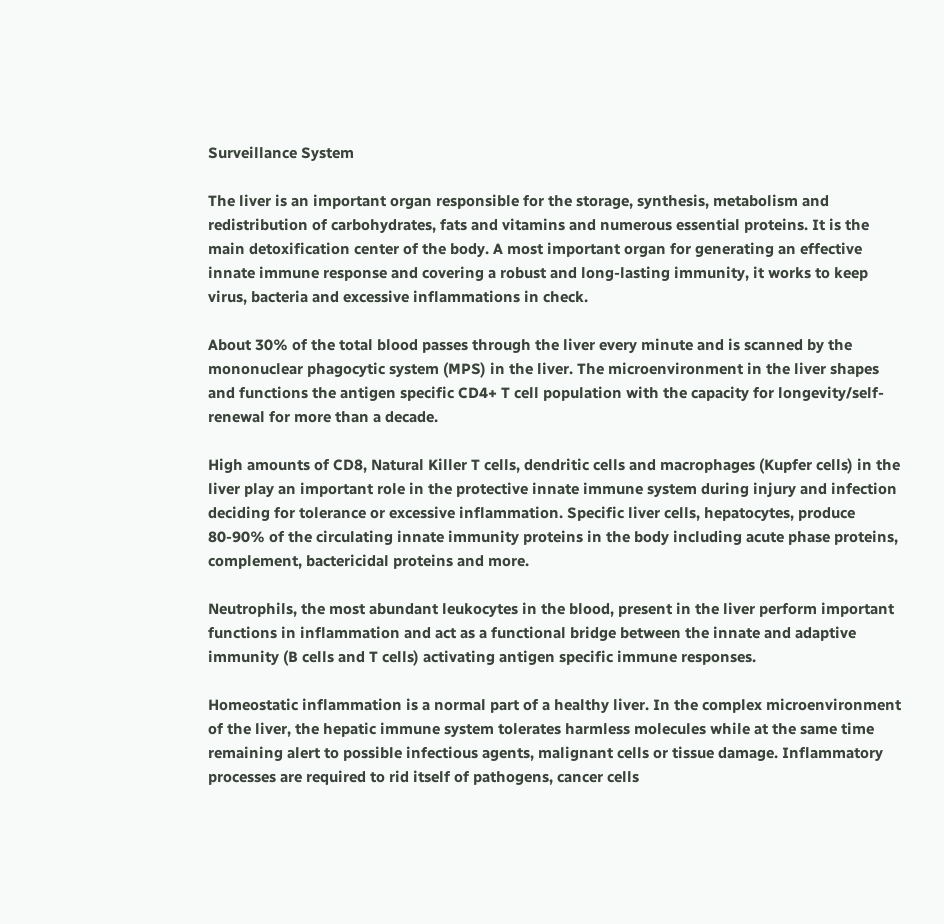Surveillance System

The liver is an important organ responsible for the storage, synthesis, metabolism and redistribution of carbohydrates, fats and vitamins and numerous essential proteins. It is the main detoxification center of the body. A most important organ for generating an effective innate immune response and covering a robust and long-lasting immunity, it works to keep virus, bacteria and excessive inflammations in check.

About 30% of the total blood passes through the liver every minute and is scanned by the mononuclear phagocytic system (MPS) in the liver. The microenvironment in the liver shapes and functions the antigen specific CD4+ T cell population with the capacity for longevity/self-renewal for more than a decade.

High amounts of CD8, Natural Killer T cells, dendritic cells and macrophages (Kupfer cells) in the liver play an important role in the protective innate immune system during injury and infection deciding for tolerance or excessive inflammation. Specific liver cells, hepatocytes, produce 80-90% of the circulating innate immunity proteins in the body including acute phase proteins, complement, bactericidal proteins and more.

Neutrophils, the most abundant leukocytes in the blood, present in the liver perform important functions in inflammation and act as a functional bridge between the innate and adaptive immunity (B cells and T cells) activating antigen specific immune responses.

Homeostatic inflammation is a normal part of a healthy liver. In the complex microenvironment of the liver, the hepatic immune system tolerates harmless molecules while at the same time remaining alert to possible infectious agents, malignant cells or tissue damage. Inflammatory processes are required to rid itself of pathogens, cancer cells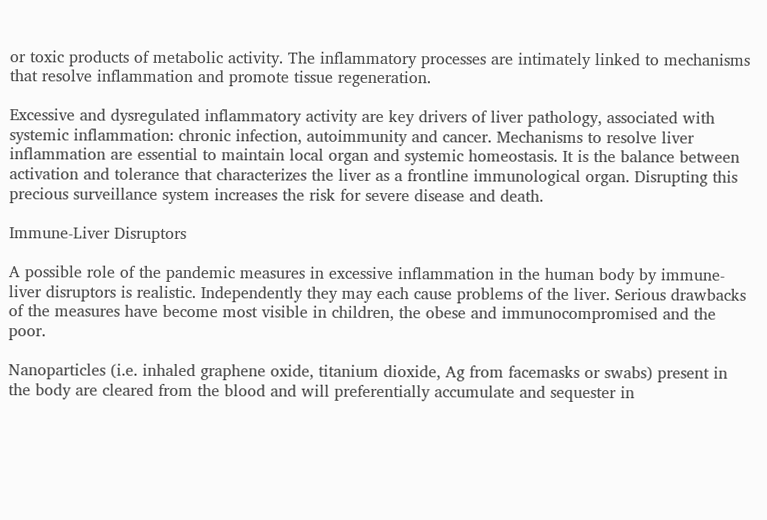or toxic products of metabolic activity. The inflammatory processes are intimately linked to mechanisms that resolve inflammation and promote tissue regeneration.

Excessive and dysregulated inflammatory activity are key drivers of liver pathology, associated with systemic inflammation: chronic infection, autoimmunity and cancer. Mechanisms to resolve liver inflammation are essential to maintain local organ and systemic homeostasis. It is the balance between activation and tolerance that characterizes the liver as a frontline immunological organ. Disrupting this precious surveillance system increases the risk for severe disease and death.

Immune-Liver Disruptors

A possible role of the pandemic measures in excessive inflammation in the human body by immune-liver disruptors is realistic. Independently they may each cause problems of the liver. Serious drawbacks of the measures have become most visible in children, the obese and immunocompromised and the poor.

Nanoparticles (i.e. inhaled graphene oxide, titanium dioxide, Ag from facemasks or swabs) present in the body are cleared from the blood and will preferentially accumulate and sequester in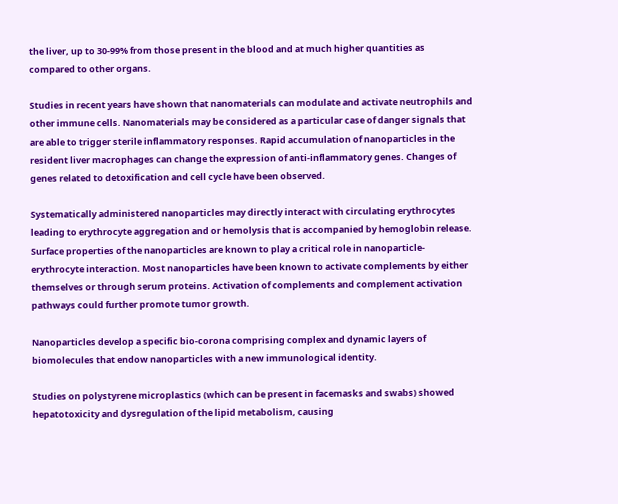the liver, up to 30-99% from those present in the blood and at much higher quantities as compared to other organs.

Studies in recent years have shown that nanomaterials can modulate and activate neutrophils and other immune cells. Nanomaterials may be considered as a particular case of danger signals that are able to trigger sterile inflammatory responses. Rapid accumulation of nanoparticles in the resident liver macrophages can change the expression of anti-inflammatory genes. Changes of genes related to detoxification and cell cycle have been observed.

Systematically administered nanoparticles may directly interact with circulating erythrocytes leading to erythrocyte aggregation and or hemolysis that is accompanied by hemoglobin release. Surface properties of the nanoparticles are known to play a critical role in nanoparticle-erythrocyte interaction. Most nanoparticles have been known to activate complements by either themselves or through serum proteins. Activation of complements and complement activation pathways could further promote tumor growth.

Nanoparticles develop a specific bio-corona comprising complex and dynamic layers of biomolecules that endow nanoparticles with a new immunological identity.

Studies on polystyrene microplastics (which can be present in facemasks and swabs) showed hepatotoxicity and dysregulation of the lipid metabolism, causing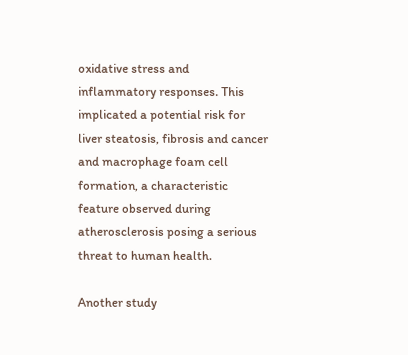oxidative stress and inflammatory responses. This implicated a potential risk for liver steatosis, fibrosis and cancer and macrophage foam cell formation, a characteristic feature observed during atherosclerosis posing a serious threat to human health.

Another study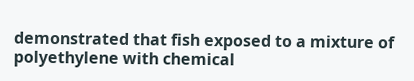demonstrated that fish exposed to a mixture of polyethylene with chemical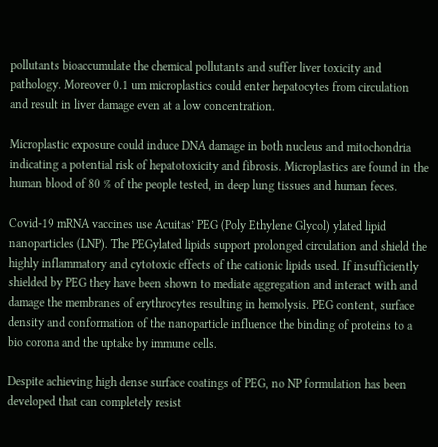pollutants bioaccumulate the chemical pollutants and suffer liver toxicity and pathology. Moreover 0.1 um microplastics could enter hepatocytes from circulation and result in liver damage even at a low concentration.

Microplastic exposure could induce DNA damage in both nucleus and mitochondria indicating a potential risk of hepatotoxicity and fibrosis. Microplastics are found in the human blood of 80 % of the people tested, in deep lung tissues and human feces.

Covid-19 mRNA vaccines use Acuitas’ PEG (Poly Ethylene Glycol) ylated lipid nanoparticles (LNP). The PEGylated lipids support prolonged circulation and shield the highly inflammatory and cytotoxic effects of the cationic lipids used. If insufficiently shielded by PEG they have been shown to mediate aggregation and interact with and damage the membranes of erythrocytes resulting in hemolysis. PEG content, surface density and conformation of the nanoparticle influence the binding of proteins to a bio corona and the uptake by immune cells.

Despite achieving high dense surface coatings of PEG, no NP formulation has been developed that can completely resist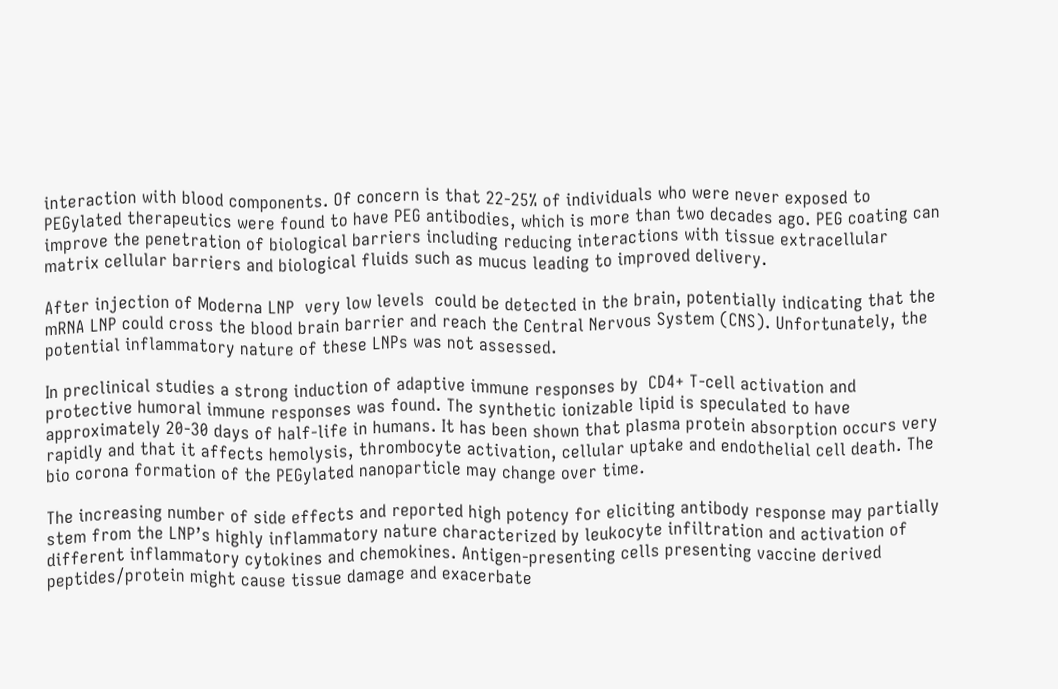interaction with blood components. Of concern is that 22-25% of individuals who were never exposed to PEGylated therapeutics were found to have PEG antibodies, which is more than two decades ago. PEG coating can improve the penetration of biological barriers including reducing interactions with tissue extracellular matrix cellular barriers and biological fluids such as mucus leading to improved delivery.

After injection of Moderna LNP  very low levels  could be detected in the brain, potentially indicating that the mRNA LNP could cross the blood brain barrier and reach the Central Nervous System (CNS). Unfortunately, the potential inflammatory nature of these LNPs was not assessed.

In preclinical studies a strong induction of adaptive immune responses by  CD4+ T-cell activation and protective humoral immune responses was found. The synthetic ionizable lipid is speculated to have approximately 20-30 days of half-life in humans. It has been shown that plasma protein absorption occurs very rapidly and that it affects hemolysis, thrombocyte activation, cellular uptake and endothelial cell death. The bio corona formation of the PEGylated nanoparticle may change over time.

The increasing number of side effects and reported high potency for eliciting antibody response may partially stem from the LNP’s highly inflammatory nature characterized by leukocyte infiltration and activation of different inflammatory cytokines and chemokines. Antigen-presenting cells presenting vaccine derived peptides/protein might cause tissue damage and exacerbate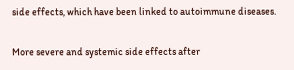side effects, which have been linked to autoimmune diseases.

More severe and systemic side effects after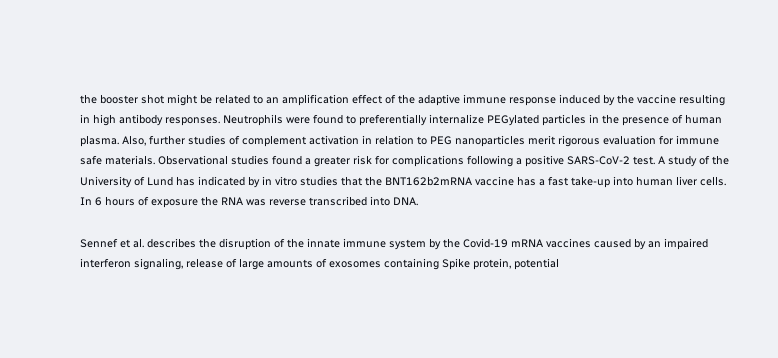the booster shot might be related to an amplification effect of the adaptive immune response induced by the vaccine resulting in high antibody responses. Neutrophils were found to preferentially internalize PEGylated particles in the presence of human plasma. Also, further studies of complement activation in relation to PEG nanoparticles merit rigorous evaluation for immune safe materials. Observational studies found a greater risk for complications following a positive SARS-CoV-2 test. A study of the University of Lund has indicated by in vitro studies that the BNT162b2mRNA vaccine has a fast take-up into human liver cells. In 6 hours of exposure the RNA was reverse transcribed into DNA.

Sennef et al. describes the disruption of the innate immune system by the Covid-19 mRNA vaccines caused by an impaired interferon signaling, release of large amounts of exosomes containing Spike protein, potential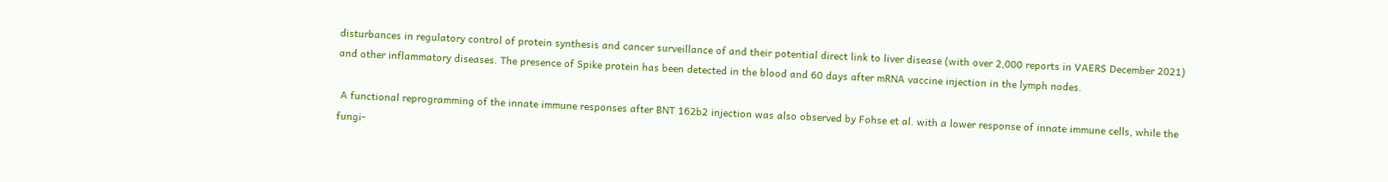disturbances in regulatory control of protein synthesis and cancer surveillance of and their potential direct link to liver disease (with over 2,000 reports in VAERS December 2021) and other inflammatory diseases. The presence of Spike protein has been detected in the blood and 60 days after mRNA vaccine injection in the lymph nodes.

 A functional reprogramming of the innate immune responses after BNT 162b2 injection was also observed by Fohse et al. with a lower response of innate immune cells, while the fungi-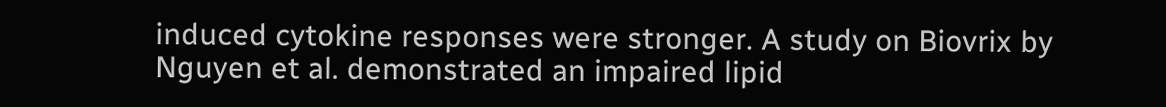induced cytokine responses were stronger. A study on Biovrix by Nguyen et al. demonstrated an impaired lipid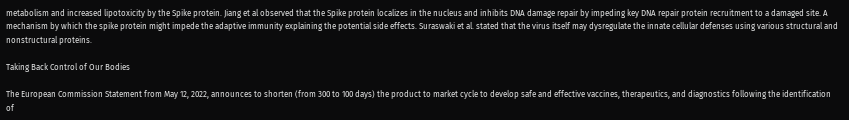metabolism and increased lipotoxicity by the Spike protein. Jiang et al observed that the Spike protein localizes in the nucleus and inhibits DNA damage repair by impeding key DNA repair protein recruitment to a damaged site. A mechanism by which the spike protein might impede the adaptive immunity explaining the potential side effects. Suraswaki et al. stated that the virus itself may dysregulate the innate cellular defenses using various structural and nonstructural proteins.

Taking Back Control of Our Bodies

The European Commission Statement from May 12, 2022, announces to shorten (from 300 to 100 days) the product to market cycle to develop safe and effective vaccines, therapeutics, and diagnostics following the identification of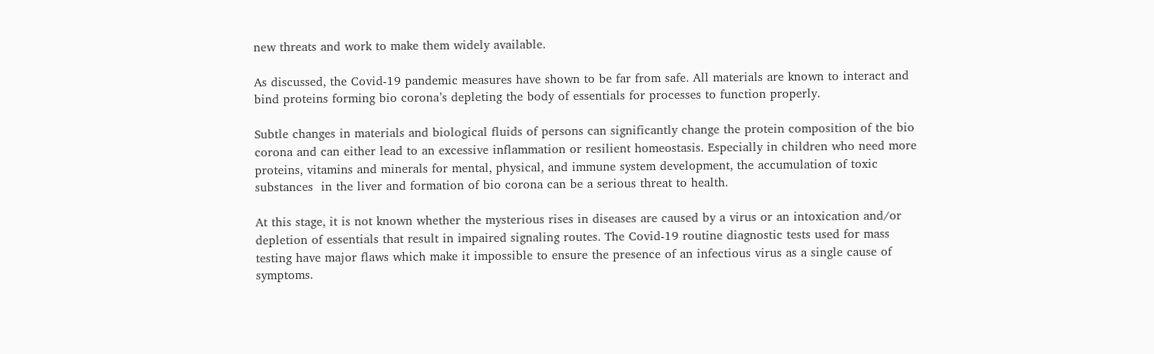new threats and work to make them widely available.

As discussed, the Covid-19 pandemic measures have shown to be far from safe. All materials are known to interact and bind proteins forming bio corona’s depleting the body of essentials for processes to function properly.

Subtle changes in materials and biological fluids of persons can significantly change the protein composition of the bio corona and can either lead to an excessive inflammation or resilient homeostasis. Especially in children who need more proteins, vitamins and minerals for mental, physical, and immune system development, the accumulation of toxic substances  in the liver and formation of bio corona can be a serious threat to health.

At this stage, it is not known whether the mysterious rises in diseases are caused by a virus or an intoxication and/or depletion of essentials that result in impaired signaling routes. The Covid-19 routine diagnostic tests used for mass testing have major flaws which make it impossible to ensure the presence of an infectious virus as a single cause of symptoms.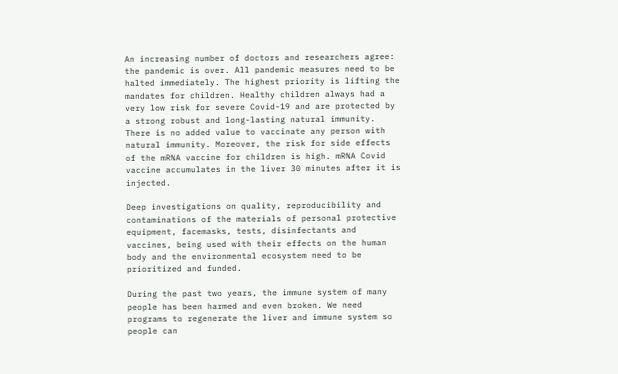An increasing number of doctors and researchers agree: the pandemic is over. All pandemic measures need to be halted immediately. The highest priority is lifting the mandates for children. Healthy children always had a very low risk for severe Covid-19 and are protected by a strong robust and long-lasting natural immunity. There is no added value to vaccinate any person with natural immunity. Moreover, the risk for side effects of the mRNA vaccine for children is high. mRNA Covid vaccine accumulates in the liver 30 minutes after it is injected.

Deep investigations on quality, reproducibility and contaminations of the materials of personal protective equipment, facemasks, tests, disinfectants and vaccines, being used with their effects on the human body and the environmental ecosystem need to be prioritized and funded.

During the past two years, the immune system of many people has been harmed and even broken. We need programs to regenerate the liver and immune system so people can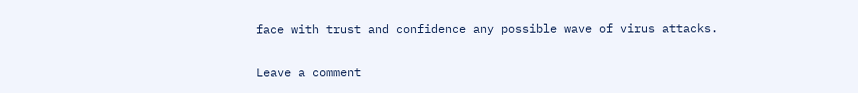face with trust and confidence any possible wave of virus attacks.

Leave a comment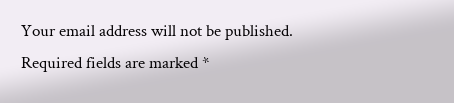Your email address will not be published. Required fields are marked *